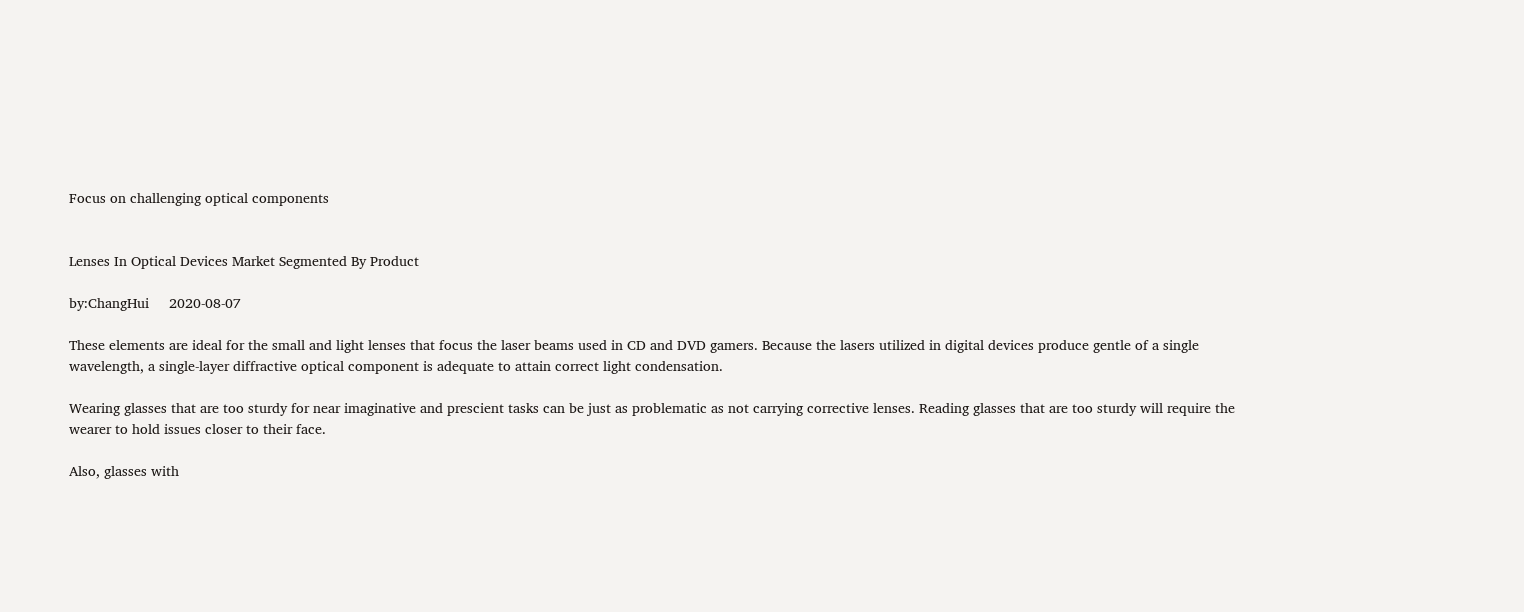Focus on challenging optical components


Lenses In Optical Devices Market Segmented By Product

by:ChangHui     2020-08-07

These elements are ideal for the small and light lenses that focus the laser beams used in CD and DVD gamers. Because the lasers utilized in digital devices produce gentle of a single wavelength, a single-layer diffractive optical component is adequate to attain correct light condensation.

Wearing glasses that are too sturdy for near imaginative and prescient tasks can be just as problematic as not carrying corrective lenses. Reading glasses that are too sturdy will require the wearer to hold issues closer to their face.

Also, glasses with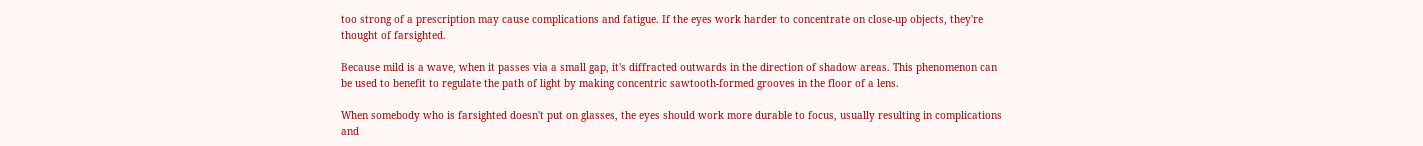too strong of a prescription may cause complications and fatigue. If the eyes work harder to concentrate on close-up objects, they're thought of farsighted.

Because mild is a wave, when it passes via a small gap, it's diffracted outwards in the direction of shadow areas. This phenomenon can be used to benefit to regulate the path of light by making concentric sawtooth-formed grooves in the floor of a lens.

When somebody who is farsighted doesn't put on glasses, the eyes should work more durable to focus, usually resulting in complications and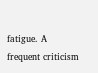fatigue. A frequent criticism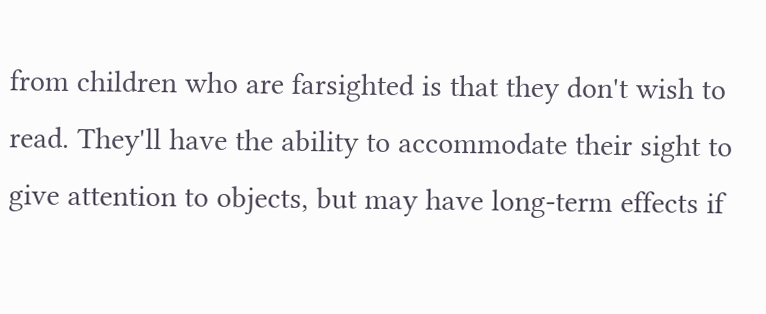from children who are farsighted is that they don't wish to read. They'll have the ability to accommodate their sight to give attention to objects, but may have long-term effects if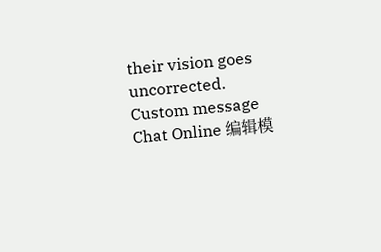their vision goes uncorrected.
Custom message
Chat Online 编辑模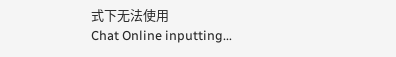式下无法使用
Chat Online inputting...